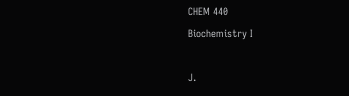CHEM 440
Biochemistry I

J.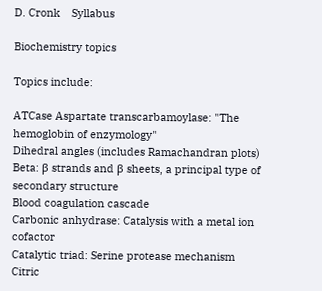D. Cronk    Syllabus

Biochemistry topics

Topics include:

ATCase Aspartate transcarbamoylase: "The hemoglobin of enzymology"
Dihedral angles (includes Ramachandran plots)
Beta: β strands and β sheets, a principal type of secondary structure
Blood coagulation cascade
Carbonic anhydrase: Catalysis with a metal ion cofactor
Catalytic triad: Serine protease mechanism
Citric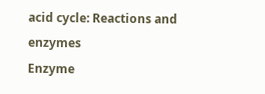acid cycle: Reactions and enzymes
Enzyme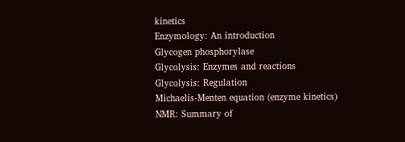kinetics
Enzymology: An introduction
Glycogen phosphorylase
Glycolysis: Enzymes and reactions
Glycolysis: Regulation
Michaelis-Menten equation (enzyme kinetics)
NMR: Summary of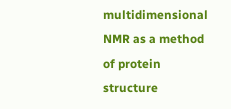multidimensional NMR as a method of protein structure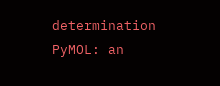determination
PyMOL: an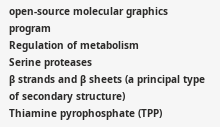open-source molecular graphics program
Regulation of metabolism
Serine proteases
β strands and β sheets (a principal type of secondary structure)
Thiamine pyrophosphate (TPP)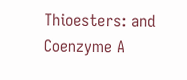Thioesters: and Coenzyme A